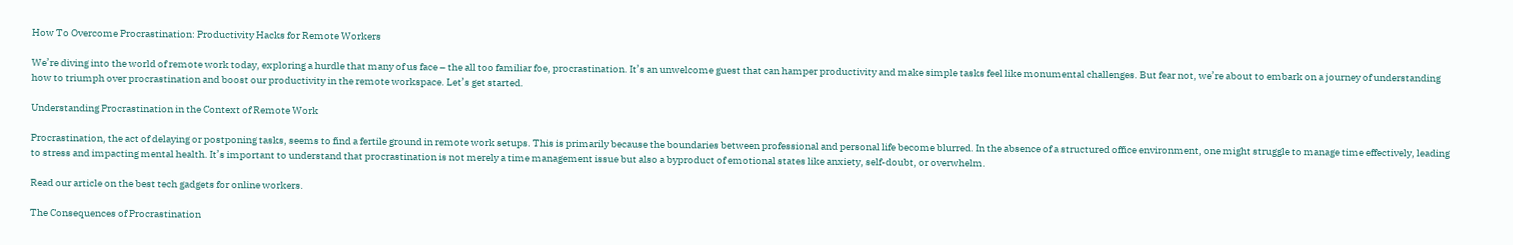How To Overcome Procrastination: Productivity Hacks for Remote Workers

We’re diving into the world of remote work today, exploring a hurdle that many of us face – the all too familiar foe, procrastination. It’s an unwelcome guest that can hamper productivity and make simple tasks feel like monumental challenges. But fear not, we’re about to embark on a journey of understanding how to triumph over procrastination and boost our productivity in the remote workspace. Let’s get started.

Understanding Procrastination in the Context of Remote Work

Procrastination, the act of delaying or postponing tasks, seems to find a fertile ground in remote work setups. This is primarily because the boundaries between professional and personal life become blurred. In the absence of a structured office environment, one might struggle to manage time effectively, leading to stress and impacting mental health. It’s important to understand that procrastination is not merely a time management issue but also a byproduct of emotional states like anxiety, self-doubt, or overwhelm.

Read our article on the best tech gadgets for online workers.

The Consequences of Procrastination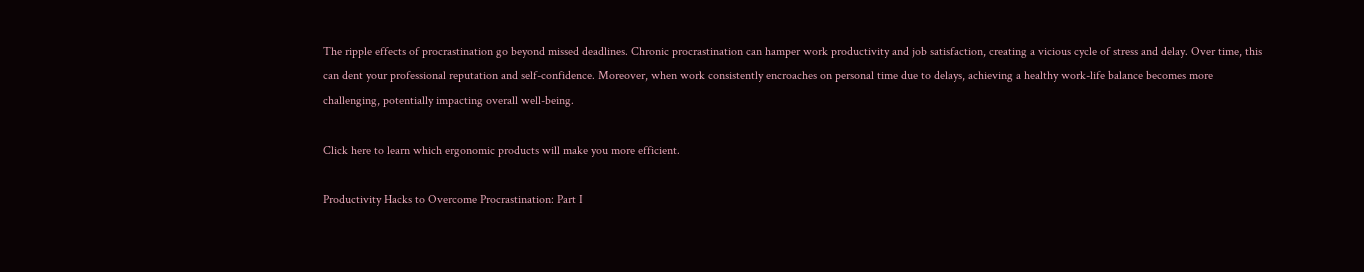The ripple effects of procrastination go beyond missed deadlines. Chronic procrastination can hamper work productivity and job satisfaction, creating a vicious cycle of stress and delay. Over time, this can dent your professional reputation and self-confidence. Moreover, when work consistently encroaches on personal time due to delays, achieving a healthy work-life balance becomes more challenging, potentially impacting overall well-being.

Click here to learn which ergonomic products will make you more efficient.

Productivity Hacks to Overcome Procrastination: Part I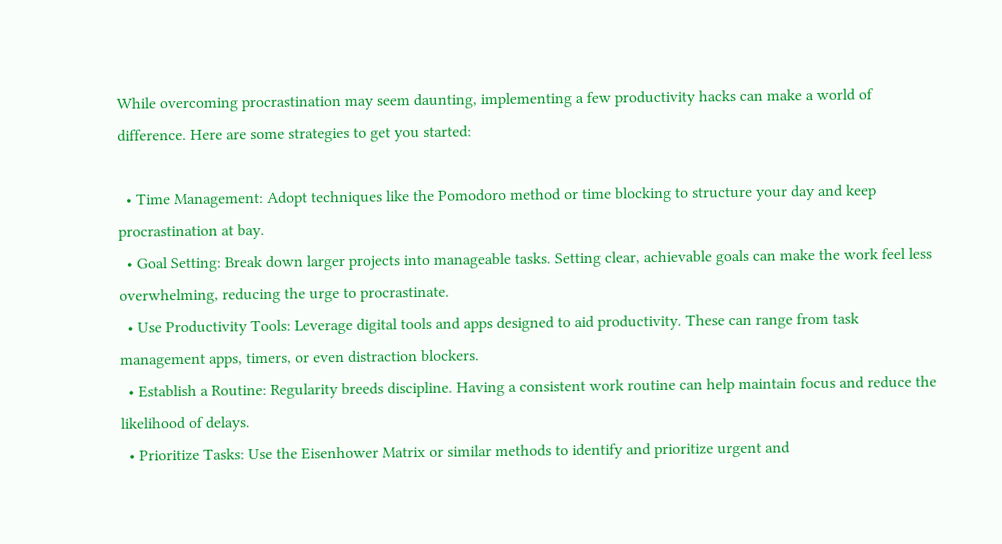While overcoming procrastination may seem daunting, implementing a few productivity hacks can make a world of difference. Here are some strategies to get you started:

  • Time Management: Adopt techniques like the Pomodoro method or time blocking to structure your day and keep procrastination at bay.
  • Goal Setting: Break down larger projects into manageable tasks. Setting clear, achievable goals can make the work feel less overwhelming, reducing the urge to procrastinate.
  • Use Productivity Tools: Leverage digital tools and apps designed to aid productivity. These can range from task management apps, timers, or even distraction blockers.
  • Establish a Routine: Regularity breeds discipline. Having a consistent work routine can help maintain focus and reduce the likelihood of delays.
  • Prioritize Tasks: Use the Eisenhower Matrix or similar methods to identify and prioritize urgent and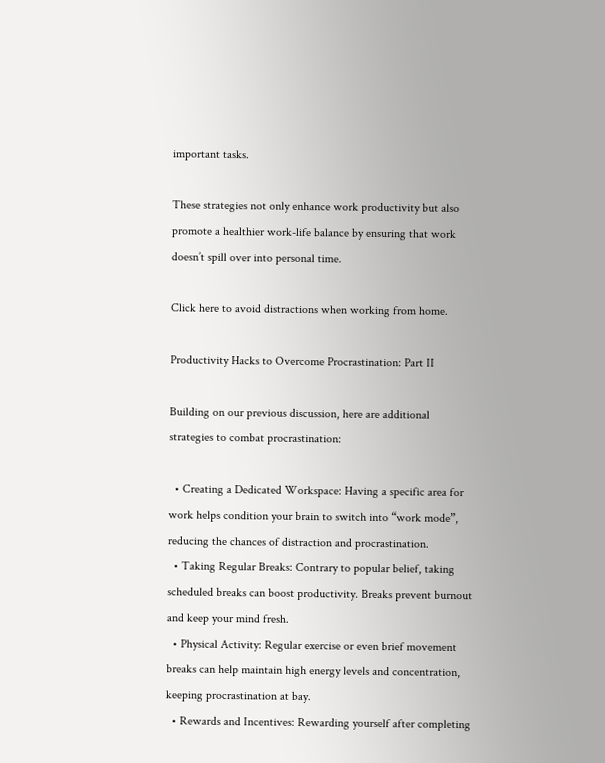important tasks.

These strategies not only enhance work productivity but also promote a healthier work-life balance by ensuring that work doesn’t spill over into personal time.

Click here to avoid distractions when working from home.

Productivity Hacks to Overcome Procrastination: Part II

Building on our previous discussion, here are additional strategies to combat procrastination:

  • Creating a Dedicated Workspace: Having a specific area for work helps condition your brain to switch into “work mode”, reducing the chances of distraction and procrastination.
  • Taking Regular Breaks: Contrary to popular belief, taking scheduled breaks can boost productivity. Breaks prevent burnout and keep your mind fresh.
  • Physical Activity: Regular exercise or even brief movement breaks can help maintain high energy levels and concentration, keeping procrastination at bay.
  • Rewards and Incentives: Rewarding yourself after completing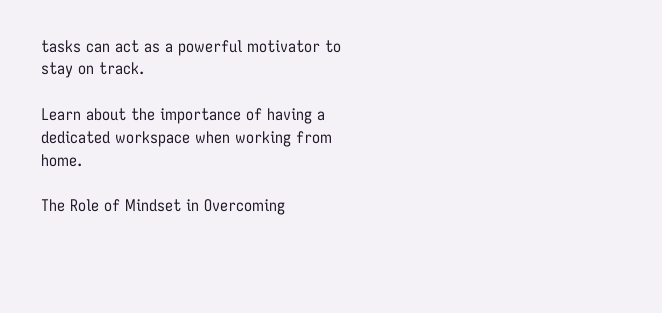tasks can act as a powerful motivator to stay on track.

Learn about the importance of having a dedicated workspace when working from home.

The Role of Mindset in Overcoming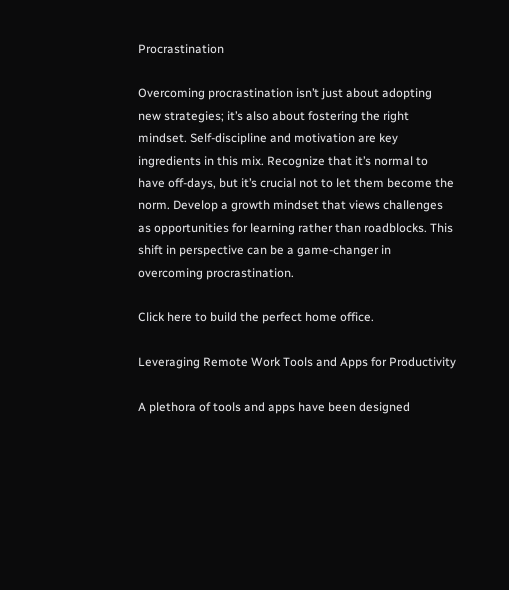Procrastination

Overcoming procrastination isn’t just about adopting new strategies; it’s also about fostering the right mindset. Self-discipline and motivation are key ingredients in this mix. Recognize that it’s normal to have off-days, but it’s crucial not to let them become the norm. Develop a growth mindset that views challenges as opportunities for learning rather than roadblocks. This shift in perspective can be a game-changer in overcoming procrastination.

Click here to build the perfect home office.

Leveraging Remote Work Tools and Apps for Productivity

A plethora of tools and apps have been designed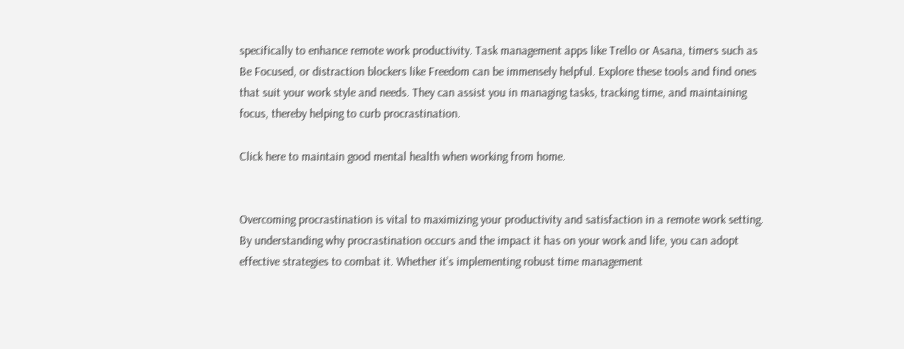specifically to enhance remote work productivity. Task management apps like Trello or Asana, timers such as Be Focused, or distraction blockers like Freedom can be immensely helpful. Explore these tools and find ones that suit your work style and needs. They can assist you in managing tasks, tracking time, and maintaining focus, thereby helping to curb procrastination.

Click here to maintain good mental health when working from home.


Overcoming procrastination is vital to maximizing your productivity and satisfaction in a remote work setting. By understanding why procrastination occurs and the impact it has on your work and life, you can adopt effective strategies to combat it. Whether it’s implementing robust time management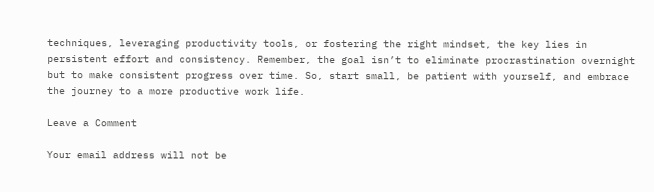techniques, leveraging productivity tools, or fostering the right mindset, the key lies in persistent effort and consistency. Remember, the goal isn’t to eliminate procrastination overnight but to make consistent progress over time. So, start small, be patient with yourself, and embrace the journey to a more productive work life.

Leave a Comment

Your email address will not be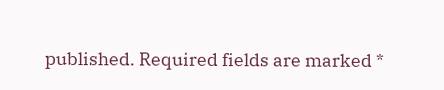published. Required fields are marked *